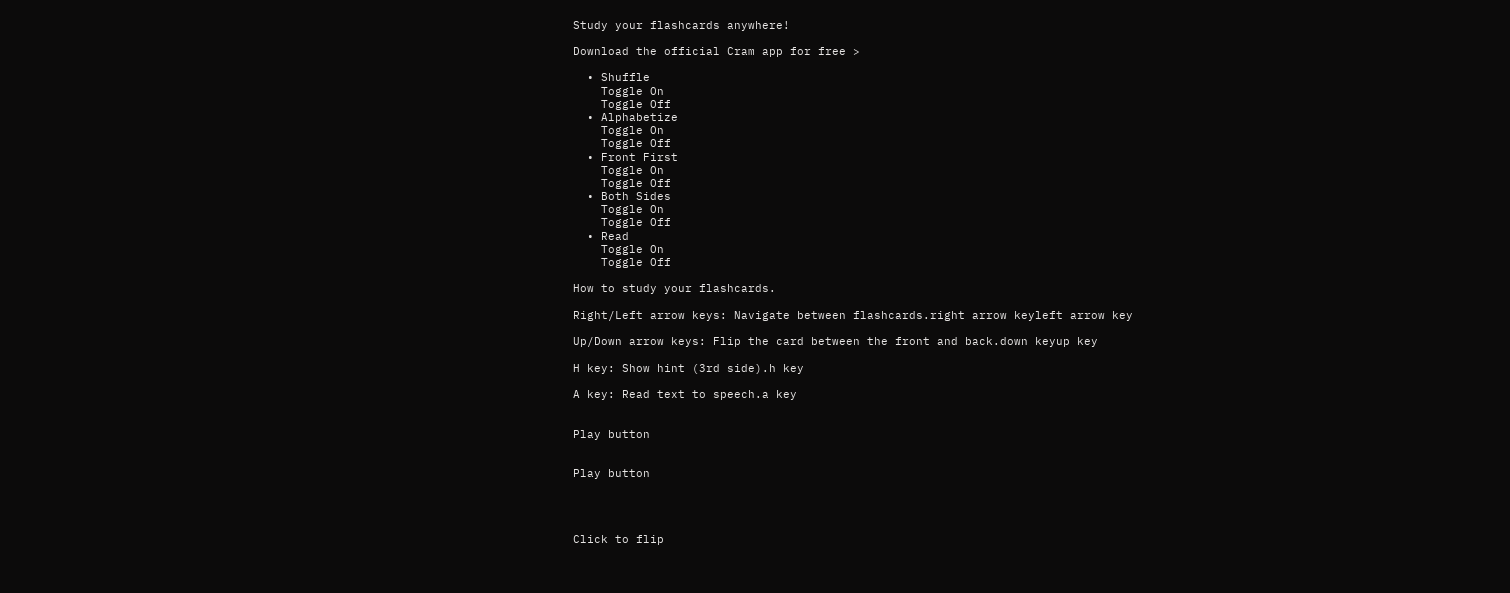Study your flashcards anywhere!

Download the official Cram app for free >

  • Shuffle
    Toggle On
    Toggle Off
  • Alphabetize
    Toggle On
    Toggle Off
  • Front First
    Toggle On
    Toggle Off
  • Both Sides
    Toggle On
    Toggle Off
  • Read
    Toggle On
    Toggle Off

How to study your flashcards.

Right/Left arrow keys: Navigate between flashcards.right arrow keyleft arrow key

Up/Down arrow keys: Flip the card between the front and back.down keyup key

H key: Show hint (3rd side).h key

A key: Read text to speech.a key


Play button


Play button




Click to flip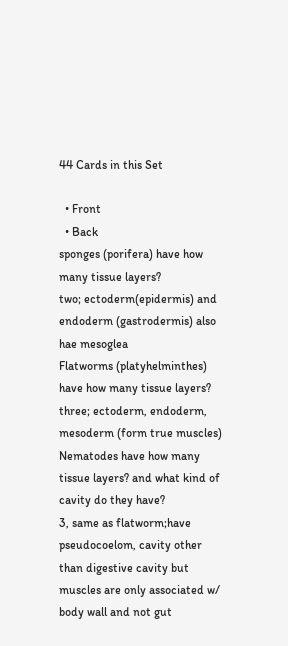44 Cards in this Set

  • Front
  • Back
sponges (porifera) have how many tissue layers?
two; ectoderm(epidermis) and endoderm (gastrodermis) also hae mesoglea
Flatworms (platyhelminthes) have how many tissue layers?
three; ectoderm, endoderm, mesoderm (form true muscles)
Nematodes have how many tissue layers? and what kind of cavity do they have?
3, same as flatworm;have pseudocoelom, cavity other than digestive cavity but muscles are only associated w/ body wall and not gut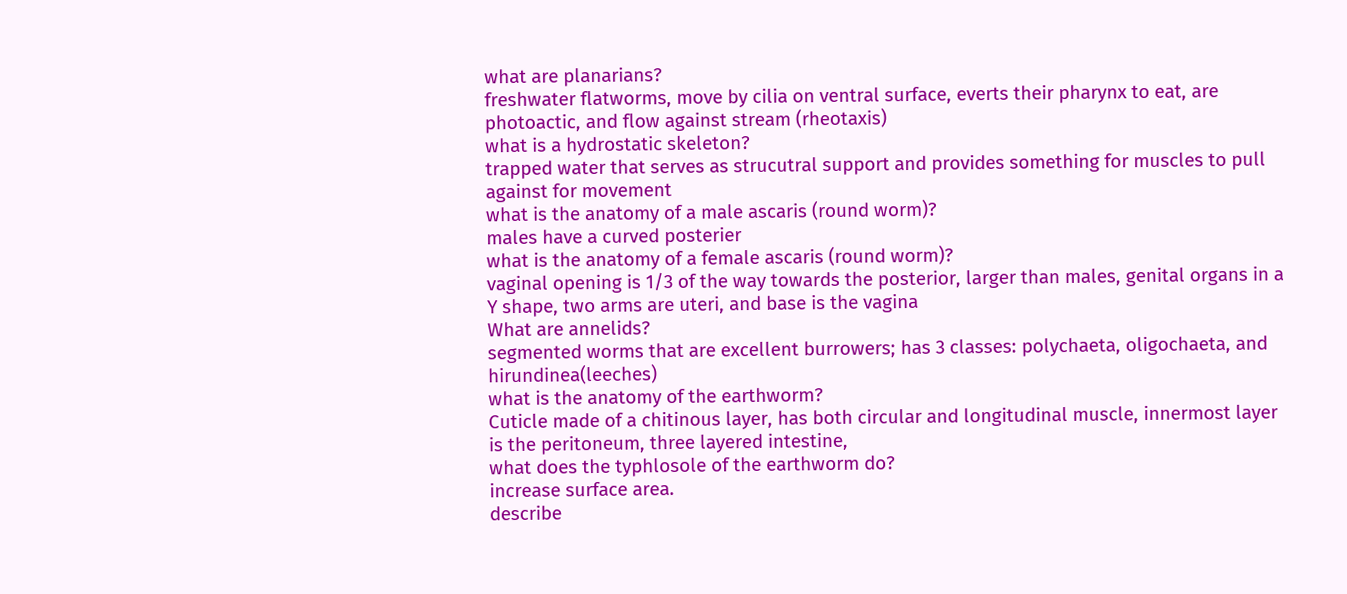what are planarians?
freshwater flatworms, move by cilia on ventral surface, everts their pharynx to eat, are photoactic, and flow against stream (rheotaxis)
what is a hydrostatic skeleton?
trapped water that serves as strucutral support and provides something for muscles to pull against for movement
what is the anatomy of a male ascaris (round worm)?
males have a curved posterier
what is the anatomy of a female ascaris (round worm)?
vaginal opening is 1/3 of the way towards the posterior, larger than males, genital organs in a Y shape, two arms are uteri, and base is the vagina
What are annelids?
segmented worms that are excellent burrowers; has 3 classes: polychaeta, oligochaeta, and hirundinea(leeches)
what is the anatomy of the earthworm?
Cuticle made of a chitinous layer, has both circular and longitudinal muscle, innermost layer is the peritoneum, three layered intestine,
what does the typhlosole of the earthworm do?
increase surface area.
describe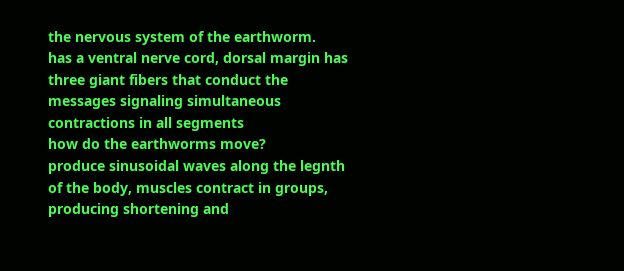the nervous system of the earthworm.
has a ventral nerve cord, dorsal margin has three giant fibers that conduct the messages signaling simultaneous contractions in all segments
how do the earthworms move?
produce sinusoidal waves along the legnth of the body, muscles contract in groups, producing shortening and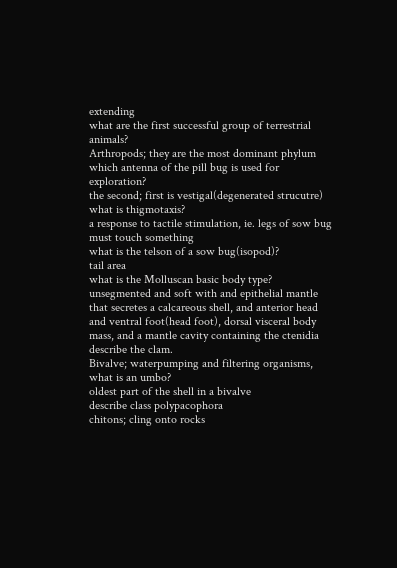extending
what are the first successful group of terrestrial animals?
Arthropods; they are the most dominant phylum
which antenna of the pill bug is used for exploration?
the second; first is vestigal(degenerated strucutre)
what is thigmotaxis?
a response to tactile stimulation, ie. legs of sow bug must touch something
what is the telson of a sow bug(isopod)?
tail area
what is the Molluscan basic body type?
unsegmented and soft with and epithelial mantle that secretes a calcareous shell, and anterior head and ventral foot(head foot), dorsal visceral body mass, and a mantle cavity containing the ctenidia
describe the clam.
Bivalve; waterpumping and filtering organisms,
what is an umbo?
oldest part of the shell in a bivalve
describe class polypacophora
chitons; cling onto rocks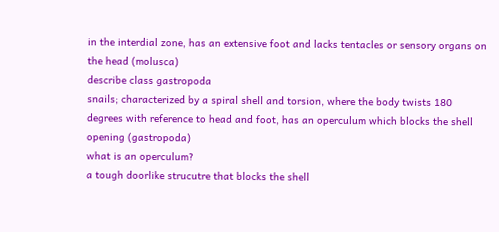in the interdial zone, has an extensive foot and lacks tentacles or sensory organs on the head (molusca)
describe class gastropoda
snails; characterized by a spiral shell and torsion, where the body twists 180 degrees with reference to head and foot, has an operculum which blocks the shell opening (gastropoda)
what is an operculum?
a tough doorlike strucutre that blocks the shell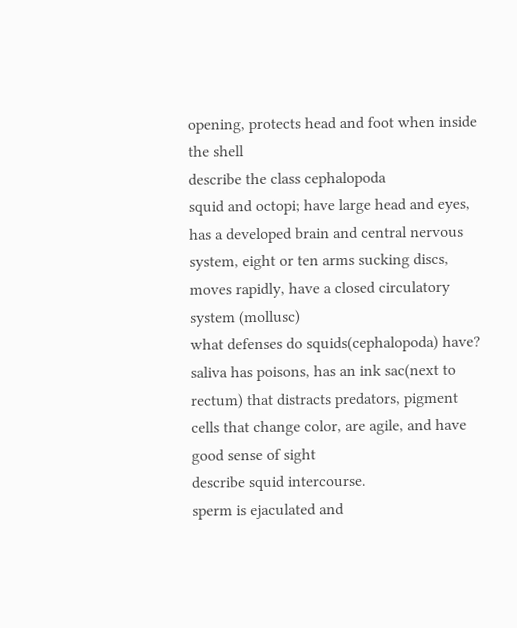opening, protects head and foot when inside the shell
describe the class cephalopoda
squid and octopi; have large head and eyes, has a developed brain and central nervous system, eight or ten arms sucking discs, moves rapidly, have a closed circulatory system (mollusc)
what defenses do squids(cephalopoda) have?
saliva has poisons, has an ink sac(next to rectum) that distracts predators, pigment cells that change color, are agile, and have good sense of sight
describe squid intercourse.
sperm is ejaculated and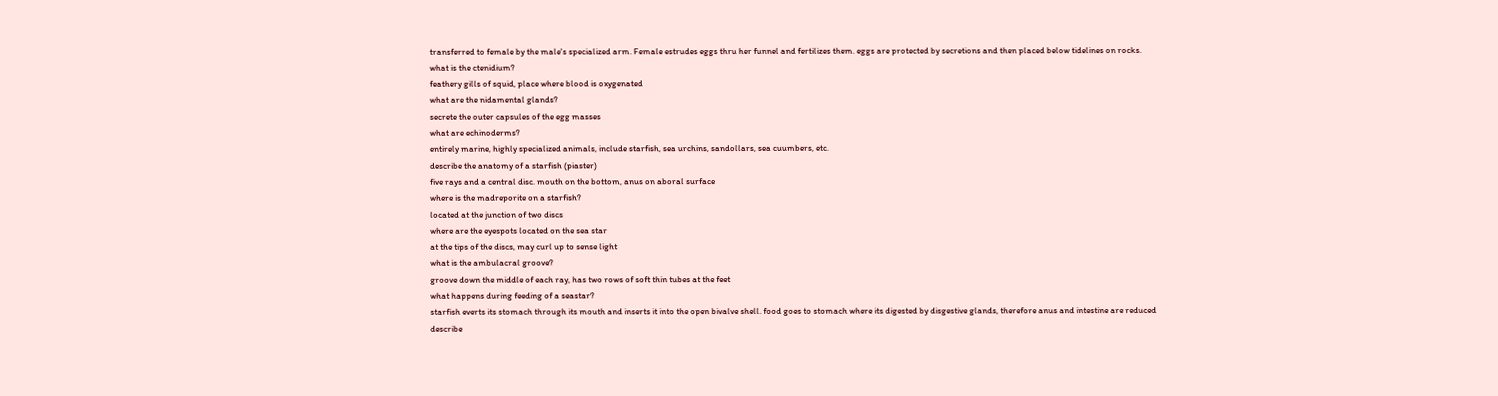transferred to female by the male's specialized arm. Female estrudes eggs thru her funnel and fertilizes them. eggs are protected by secretions and then placed below tidelines on rocks.
what is the ctenidium?
feathery gills of squid, place where blood is oxygenated
what are the nidamental glands?
secrete the outer capsules of the egg masses
what are echinoderms?
entirely marine, highly specialized animals, include starfish, sea urchins, sandollars, sea cuumbers, etc.
describe the anatomy of a starfish (piaster)
five rays and a central disc. mouth on the bottom, anus on aboral surface
where is the madreporite on a starfish?
located at the junction of two discs
where are the eyespots located on the sea star
at the tips of the discs, may curl up to sense light
what is the ambulacral groove?
groove down the middle of each ray, has two rows of soft thin tubes at the feet
what happens during feeding of a seastar?
starfish everts its stomach through its mouth and inserts it into the open bivalve shell. food goes to stomach where its digested by disgestive glands, therefore anus and intestine are reduced
describe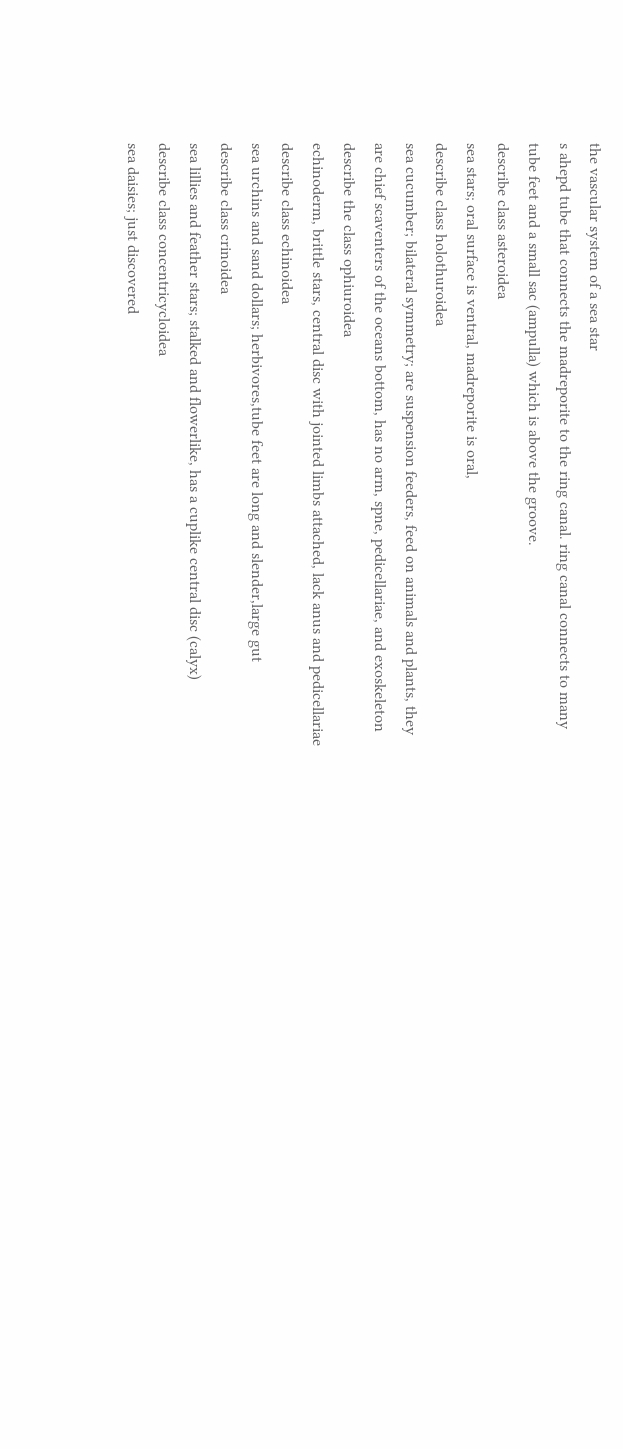the vascular system of a sea star
s ahepd tube that connects the madreporite to the ring canal. ring canal connects to many tube feet and a small sac (ampulla) which is above the groove.
describe class asteroidea
sea stars; oral surface is ventral, madreporite is oral,
describe class holothuroidea
sea cucumber; bilateral symmetry; are suspension feeders, feed on animals and plants, they are chief scaventers of the oceans bottom, has no arm, spne, pedicellariae, and exoskeleton
describe the class ophiuroidea
echinoderm, brittle stars, central disc with jointed limbs attached, lack anus and pedicellariae
describe class echinoidea
sea urchins and sand dollars; herbivores,tube feet are long and slender,large gut
describe class crinoidea
sea lillies and feather stars; stalked and flowerlike, has a cuplike central disc (calyx)
describe class concentricycloidea
sea daisies; just discovered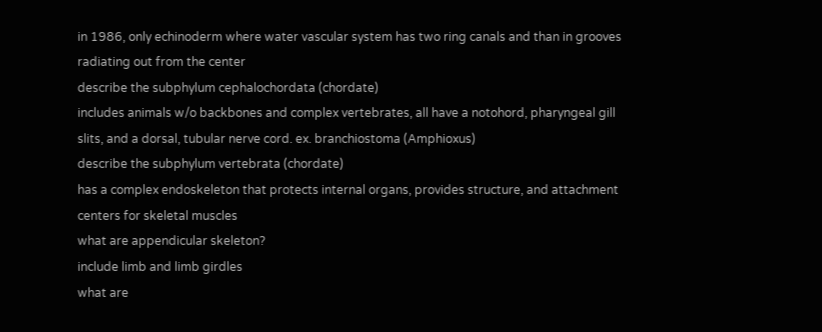in 1986, only echinoderm where water vascular system has two ring canals and than in grooves radiating out from the center
describe the subphylum cephalochordata (chordate)
includes animals w/o backbones and complex vertebrates, all have a notohord, pharyngeal gill slits, and a dorsal, tubular nerve cord. ex. branchiostoma (Amphioxus)
describe the subphylum vertebrata (chordate)
has a complex endoskeleton that protects internal organs, provides structure, and attachment centers for skeletal muscles
what are appendicular skeleton?
include limb and limb girdles
what are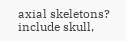axial skeletons?
include skull,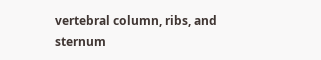vertebral column, ribs, and sternum